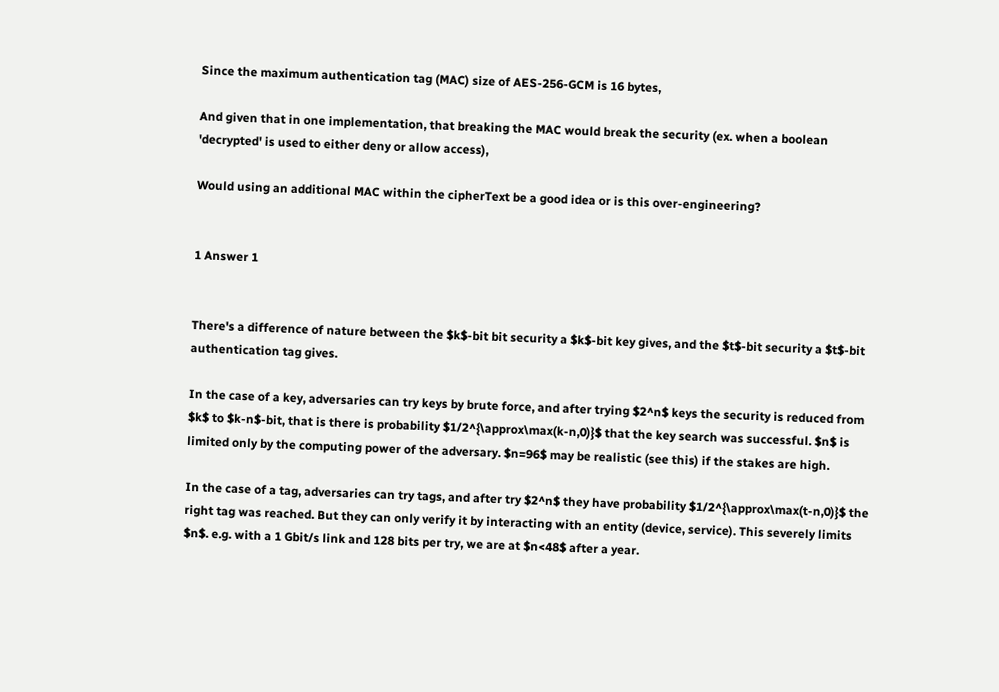Since the maximum authentication tag (MAC) size of AES-256-GCM is 16 bytes,

And given that in one implementation, that breaking the MAC would break the security (ex. when a boolean 'decrypted' is used to either deny or allow access),

Would using an additional MAC within the cipherText be a good idea or is this over-engineering?


1 Answer 1


There's a difference of nature between the $k$-bit bit security a $k$-bit key gives, and the $t$-bit security a $t$-bit authentication tag gives.

In the case of a key, adversaries can try keys by brute force, and after trying $2^n$ keys the security is reduced from $k$ to $k-n$-bit, that is there is probability $1/2^{\approx\max(k-n,0)}$ that the key search was successful. $n$ is limited only by the computing power of the adversary. $n=96$ may be realistic (see this) if the stakes are high.

In the case of a tag, adversaries can try tags, and after try $2^n$ they have probability $1/2^{\approx\max(t-n,0)}$ the right tag was reached. But they can only verify it by interacting with an entity (device, service). This severely limits $n$. e.g. with a 1 Gbit/s link and 128 bits per try, we are at $n<48$ after a year.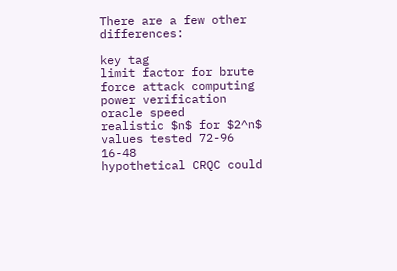There are a few other differences:

key tag
limit factor for brute force attack computing power verification oracle speed
realistic $n$ for $2^n$ values tested 72-96 16-48
hypothetical CRQC could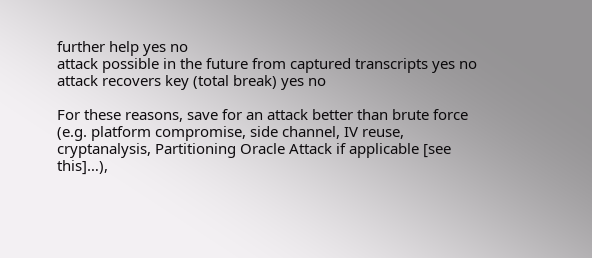further help yes no
attack possible in the future from captured transcripts yes no
attack recovers key (total break) yes no

For these reasons, save for an attack better than brute force (e.g. platform compromise, side channel, IV reuse, cryptanalysis, Partitioning Oracle Attack if applicable [see this]…),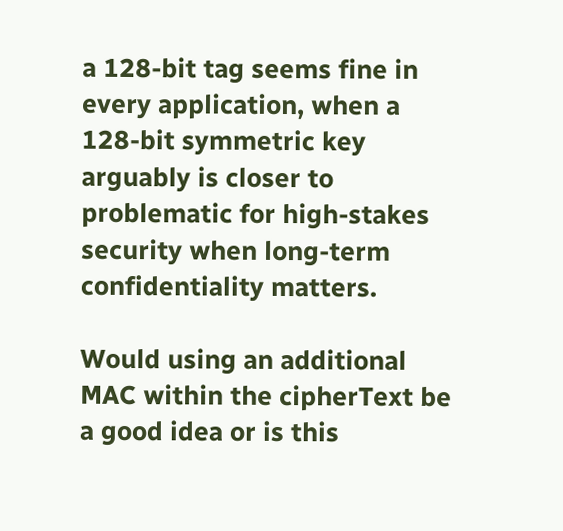a 128-bit tag seems fine in every application, when a 128-bit symmetric key arguably is closer to problematic for high-stakes security when long-term confidentiality matters.

Would using an additional MAC within the cipherText be a good idea or is this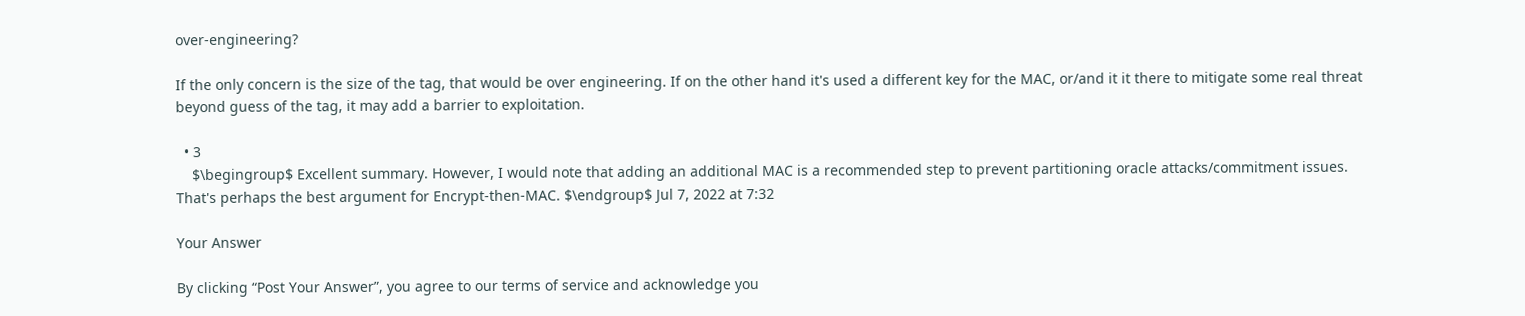over-engineering?

If the only concern is the size of the tag, that would be over engineering. If on the other hand it's used a different key for the MAC, or/and it it there to mitigate some real threat beyond guess of the tag, it may add a barrier to exploitation.

  • 3
    $\begingroup$ Excellent summary. However, I would note that adding an additional MAC is a recommended step to prevent partitioning oracle attacks/commitment issues. That's perhaps the best argument for Encrypt-then-MAC. $\endgroup$ Jul 7, 2022 at 7:32

Your Answer

By clicking “Post Your Answer”, you agree to our terms of service and acknowledge you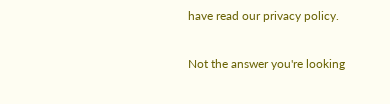have read our privacy policy.

Not the answer you're looking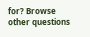for? Browse other questions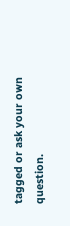tagged or ask your own question.